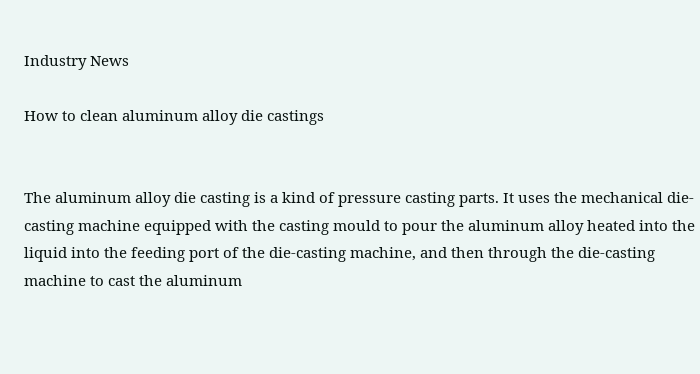Industry News

How to clean aluminum alloy die castings


The aluminum alloy die casting is a kind of pressure casting parts. It uses the mechanical die-casting machine equipped with the casting mould to pour the aluminum alloy heated into the liquid into the feeding port of the die-casting machine, and then through the die-casting machine to cast the aluminum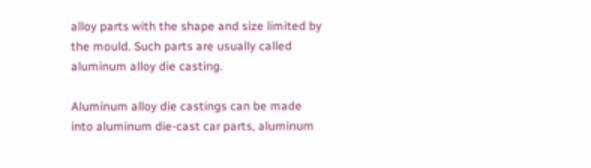alloy parts with the shape and size limited by the mould. Such parts are usually called aluminum alloy die casting.

Aluminum alloy die castings can be made into aluminum die-cast car parts, aluminum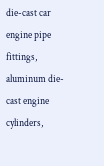die-cast car engine pipe fittings, aluminum die-cast engine cylinders,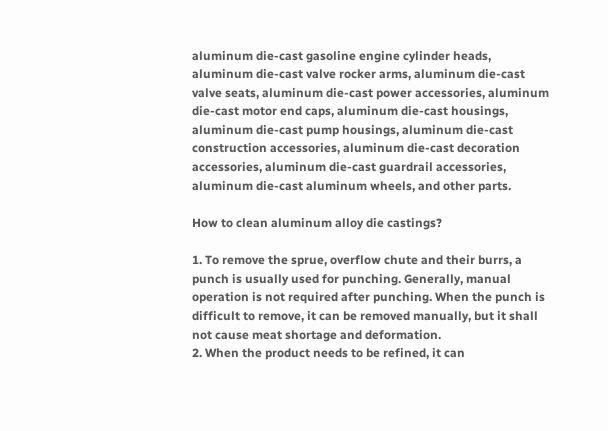aluminum die-cast gasoline engine cylinder heads, aluminum die-cast valve rocker arms, aluminum die-cast valve seats, aluminum die-cast power accessories, aluminum die-cast motor end caps, aluminum die-cast housings, aluminum die-cast pump housings, aluminum die-cast construction accessories, aluminum die-cast decoration accessories, aluminum die-cast guardrail accessories, aluminum die-cast aluminum wheels, and other parts.

How to clean aluminum alloy die castings?

1. To remove the sprue, overflow chute and their burrs, a punch is usually used for punching. Generally, manual operation is not required after punching. When the punch is difficult to remove, it can be removed manually, but it shall not cause meat shortage and deformation.
2. When the product needs to be refined, it can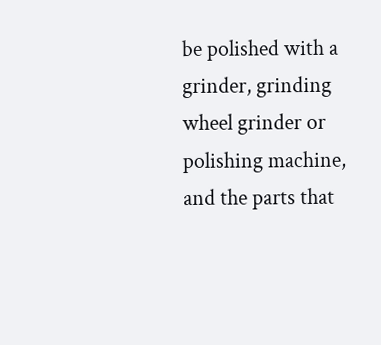be polished with a grinder, grinding wheel grinder or polishing machine, and the parts that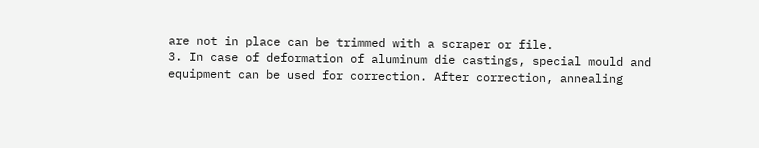are not in place can be trimmed with a scraper or file.
3. In case of deformation of aluminum die castings, special mould and equipment can be used for correction. After correction, annealing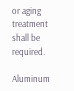or aging treatment shall be required.

Aluminum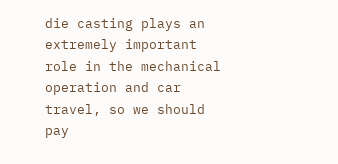die casting plays an extremely important role in the mechanical operation and car travel, so we should pay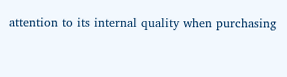attention to its internal quality when purchasing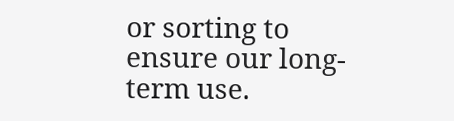or sorting to ensure our long-term use.